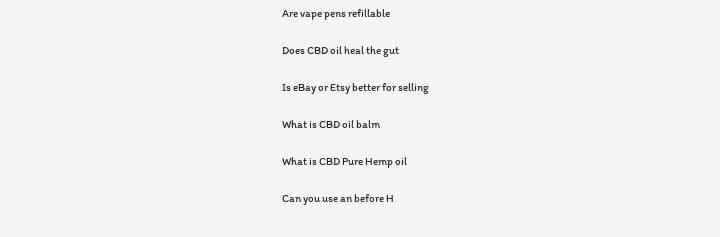Are vape pens refillable

Does CBD oil heal the gut

Is eBay or Etsy better for selling

What is CBD oil balm

What is CBD Pure Hemp oil

Can you use an before H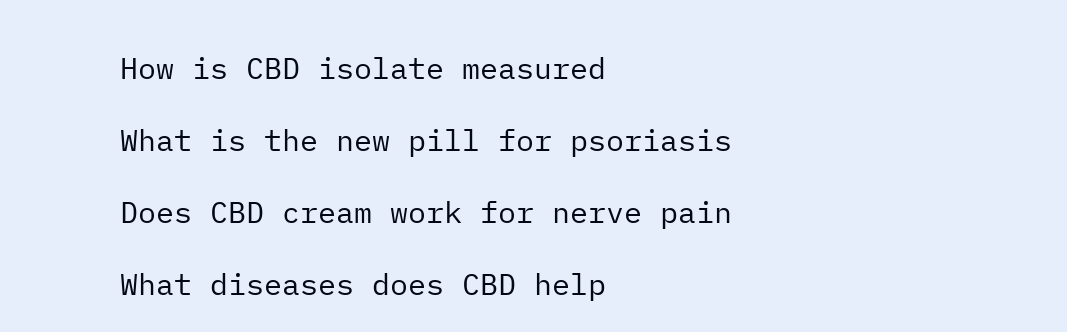How is CBD isolate measured

What is the new pill for psoriasis

Does CBD cream work for nerve pain

What diseases does CBD help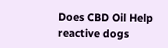Does CBD Oil Help reactive dogs